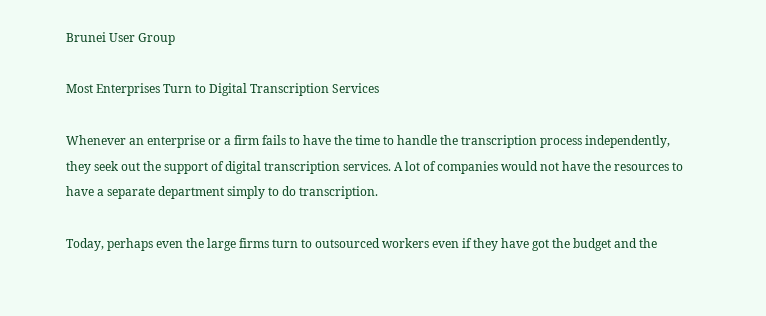Brunei User Group

Most Enterprises Turn to Digital Transcription Services

Whenever an enterprise or a firm fails to have the time to handle the transcription process independently, they seek out the support of digital transcription services. A lot of companies would not have the resources to have a separate department simply to do transcription.

Today, perhaps even the large firms turn to outsourced workers even if they have got the budget and the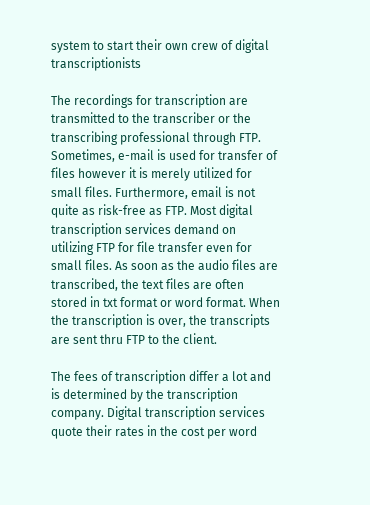system to start their own crew of digital transcriptionists

The recordings for transcription are transmitted to the transcriber or the transcribing professional through FTP. Sometimes, e-mail is used for transfer of files however it is merely utilized for small files. Furthermore, email is not quite as risk-free as FTP. Most digital transcription services demand on utilizing FTP for file transfer even for small files. As soon as the audio files are transcribed, the text files are often stored in txt format or word format. When the transcription is over, the transcripts are sent thru FTP to the client.

The fees of transcription differ a lot and is determined by the transcription company. Digital transcription services quote their rates in the cost per word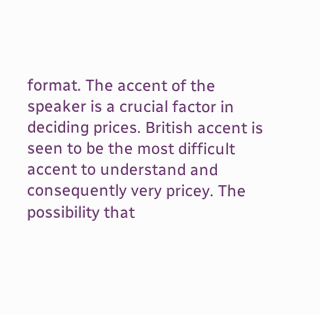format. The accent of the speaker is a crucial factor in deciding prices. British accent is seen to be the most difficult accent to understand and consequently very pricey. The possibility that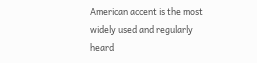American accent is the most widely used and regularly heard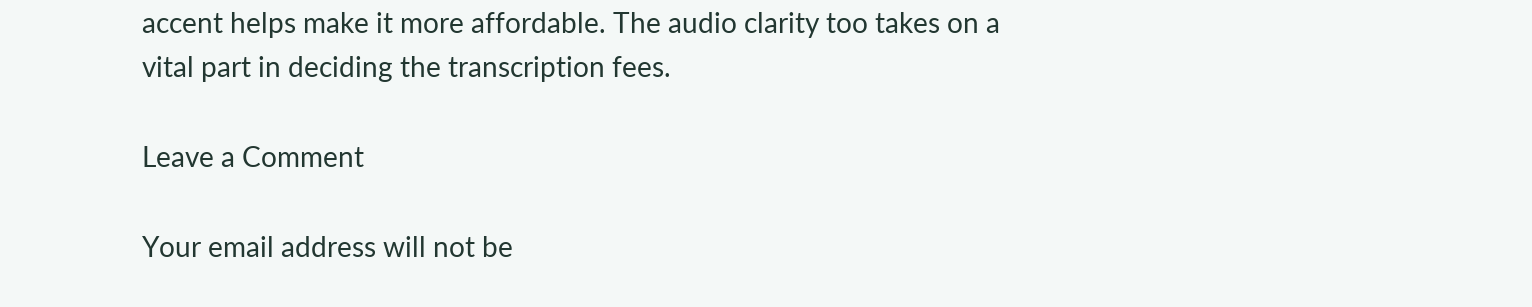accent helps make it more affordable. The audio clarity too takes on a vital part in deciding the transcription fees.

Leave a Comment

Your email address will not be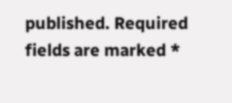published. Required fields are marked *